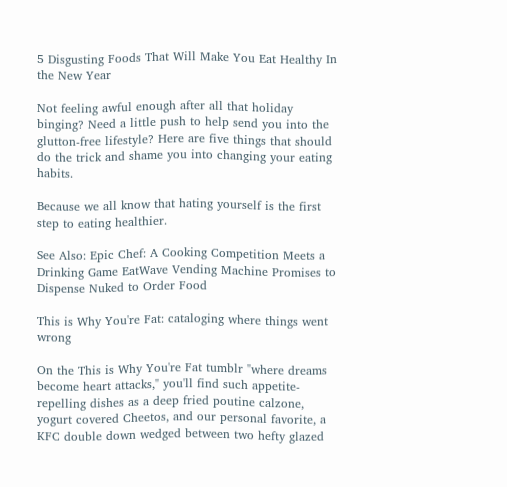5 Disgusting Foods That Will Make You Eat Healthy In the New Year

Not feeling awful enough after all that holiday binging? Need a little push to help send you into the glutton-free lifestyle? Here are five things that should do the trick and shame you into changing your eating habits.

Because we all know that hating yourself is the first step to eating healthier.

See Also: Epic Chef: A Cooking Competition Meets a Drinking Game EatWave Vending Machine Promises to Dispense Nuked to Order Food

This is Why You're Fat: cataloging where things went wrong

On the This is Why You're Fat tumblr "where dreams become heart attacks," you'll find such appetite-repelling dishes as a deep fried poutine calzone, yogurt covered Cheetos, and our personal favorite, a KFC double down wedged between two hefty glazed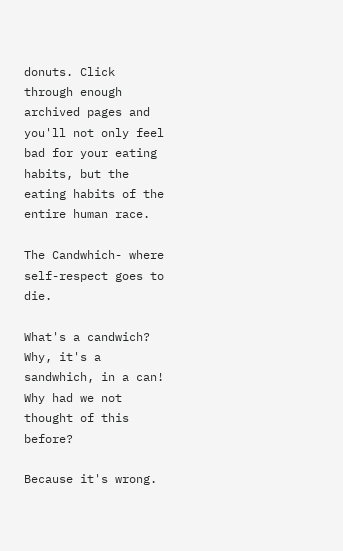donuts. Click through enough archived pages and you'll not only feel bad for your eating habits, but the eating habits of the entire human race.

The Candwhich- where self-respect goes to die.

What's a candwich? Why, it's a sandwhich, in a can! Why had we not thought of this before?

Because it's wrong.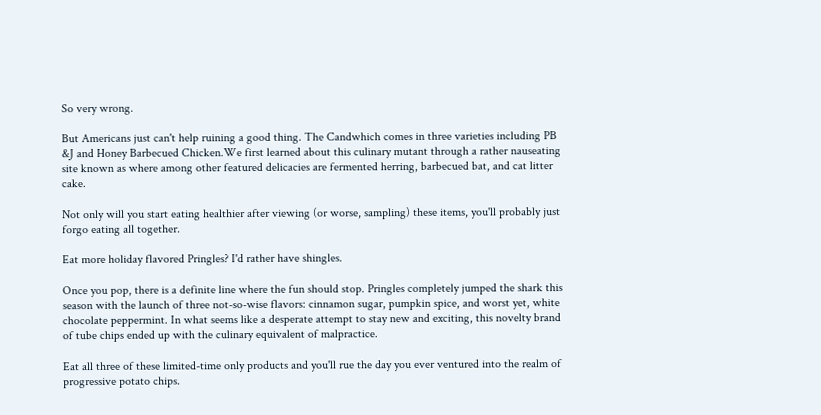So very wrong.

But Americans just can't help ruining a good thing. The Candwhich comes in three varieties including PB &J and Honey Barbecued Chicken.We first learned about this culinary mutant through a rather nauseating site known as where among other featured delicacies are fermented herring, barbecued bat, and cat litter cake.

Not only will you start eating healthier after viewing (or worse, sampling) these items, you'll probably just forgo eating all together.

Eat more holiday flavored Pringles? I'd rather have shingles.

Once you pop, there is a definite line where the fun should stop. Pringles completely jumped the shark this season with the launch of three not-so-wise flavors: cinnamon sugar, pumpkin spice, and worst yet, white chocolate peppermint. In what seems like a desperate attempt to stay new and exciting, this novelty brand of tube chips ended up with the culinary equivalent of malpractice.

Eat all three of these limited-time only products and you'll rue the day you ever ventured into the realm of progressive potato chips.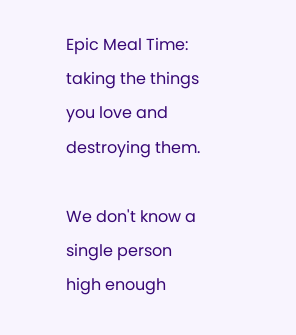Epic Meal Time: taking the things you love and destroying them.

We don't know a single person high enough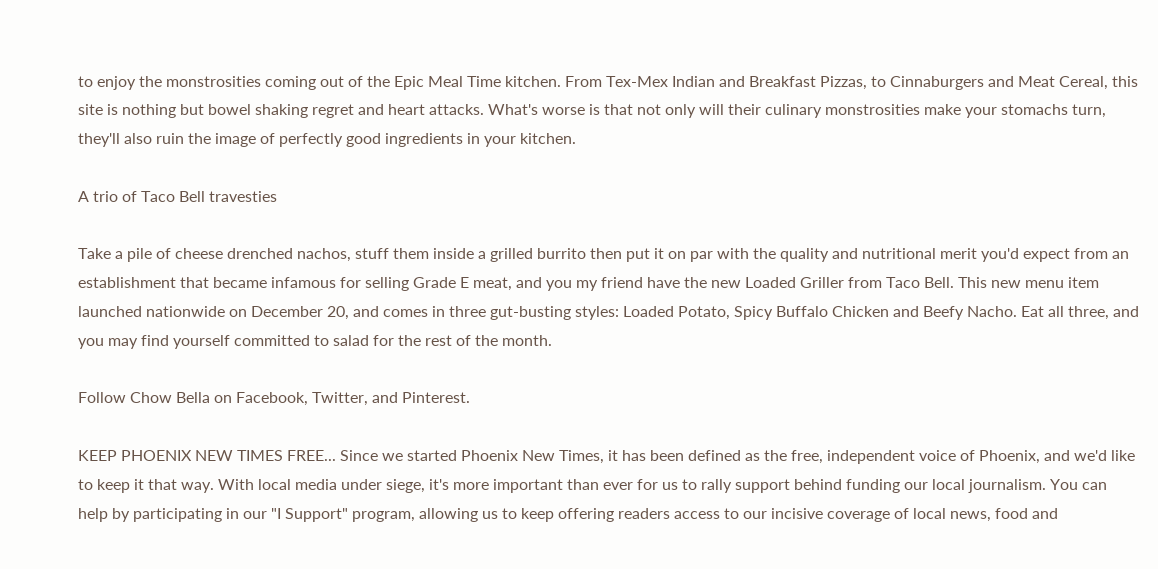to enjoy the monstrosities coming out of the Epic Meal Time kitchen. From Tex-Mex Indian and Breakfast Pizzas, to Cinnaburgers and Meat Cereal, this site is nothing but bowel shaking regret and heart attacks. What's worse is that not only will their culinary monstrosities make your stomachs turn, they'll also ruin the image of perfectly good ingredients in your kitchen.

A trio of Taco Bell travesties

Take a pile of cheese drenched nachos, stuff them inside a grilled burrito then put it on par with the quality and nutritional merit you'd expect from an establishment that became infamous for selling Grade E meat, and you my friend have the new Loaded Griller from Taco Bell. This new menu item launched nationwide on December 20, and comes in three gut-busting styles: Loaded Potato, Spicy Buffalo Chicken and Beefy Nacho. Eat all three, and you may find yourself committed to salad for the rest of the month.

Follow Chow Bella on Facebook, Twitter, and Pinterest.

KEEP PHOENIX NEW TIMES FREE... Since we started Phoenix New Times, it has been defined as the free, independent voice of Phoenix, and we'd like to keep it that way. With local media under siege, it's more important than ever for us to rally support behind funding our local journalism. You can help by participating in our "I Support" program, allowing us to keep offering readers access to our incisive coverage of local news, food and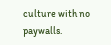culture with no paywalls.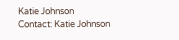Katie Johnson
Contact: Katie Johnson